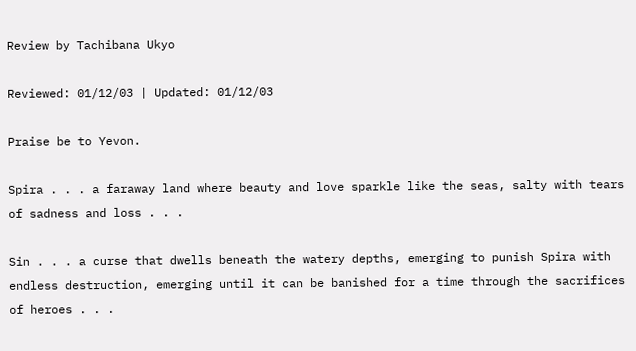Review by Tachibana Ukyo

Reviewed: 01/12/03 | Updated: 01/12/03

Praise be to Yevon.

Spira . . . a faraway land where beauty and love sparkle like the seas, salty with tears of sadness and loss . . .

Sin . . . a curse that dwells beneath the watery depths, emerging to punish Spira with endless destruction, emerging until it can be banished for a time through the sacrifices of heroes . . .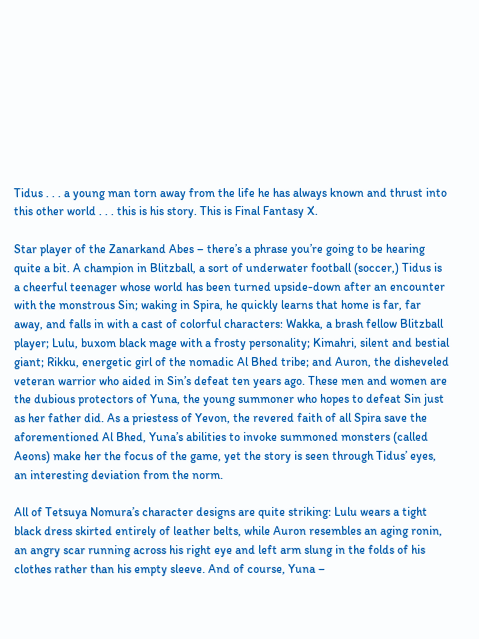Tidus . . . a young man torn away from the life he has always known and thrust into this other world . . . this is his story. This is Final Fantasy X.

Star player of the Zanarkand Abes – there’s a phrase you’re going to be hearing quite a bit. A champion in Blitzball, a sort of underwater football (soccer,) Tidus is a cheerful teenager whose world has been turned upside-down after an encounter with the monstrous Sin; waking in Spira, he quickly learns that home is far, far away, and falls in with a cast of colorful characters: Wakka, a brash fellow Blitzball player; Lulu, buxom black mage with a frosty personality; Kimahri, silent and bestial giant; Rikku, energetic girl of the nomadic Al Bhed tribe; and Auron, the disheveled veteran warrior who aided in Sin’s defeat ten years ago. These men and women are the dubious protectors of Yuna, the young summoner who hopes to defeat Sin just as her father did. As a priestess of Yevon, the revered faith of all Spira save the aforementioned Al Bhed, Yuna’s abilities to invoke summoned monsters (called Aeons) make her the focus of the game, yet the story is seen through Tidus’ eyes, an interesting deviation from the norm.

All of Tetsuya Nomura’s character designs are quite striking: Lulu wears a tight black dress skirted entirely of leather belts, while Auron resembles an aging ronin, an angry scar running across his right eye and left arm slung in the folds of his clothes rather than his empty sleeve. And of course, Yuna –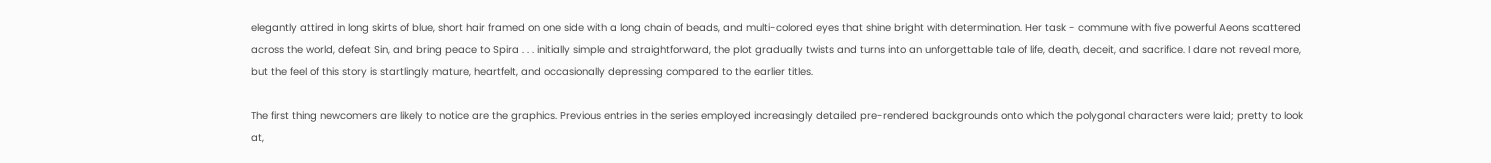elegantly attired in long skirts of blue, short hair framed on one side with a long chain of beads, and multi-colored eyes that shine bright with determination. Her task - commune with five powerful Aeons scattered across the world, defeat Sin, and bring peace to Spira . . . initially simple and straightforward, the plot gradually twists and turns into an unforgettable tale of life, death, deceit, and sacrifice. I dare not reveal more, but the feel of this story is startlingly mature, heartfelt, and occasionally depressing compared to the earlier titles.

The first thing newcomers are likely to notice are the graphics. Previous entries in the series employed increasingly detailed pre-rendered backgrounds onto which the polygonal characters were laid; pretty to look at,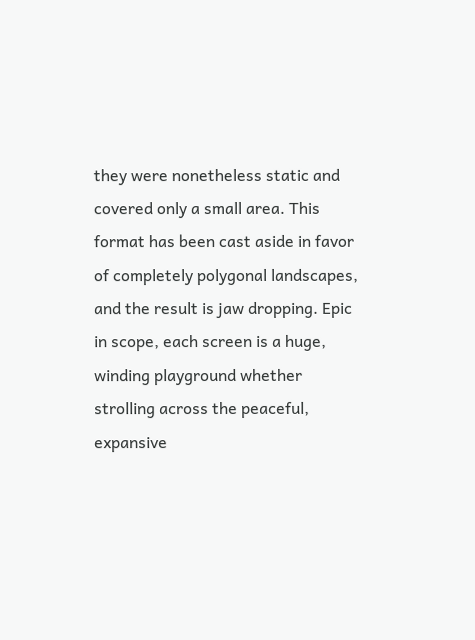they were nonetheless static and covered only a small area. This format has been cast aside in favor of completely polygonal landscapes, and the result is jaw dropping. Epic in scope, each screen is a huge, winding playground whether strolling across the peaceful, expansive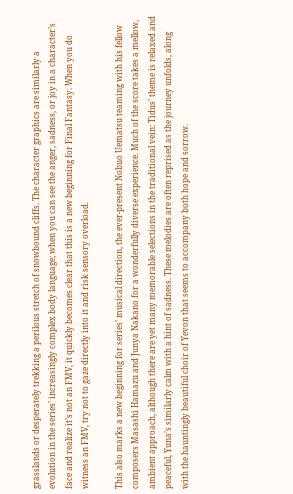grasslands or desperately trekking a perilous stretch of snowbound cliffs. The character graphics are similarly a evolution in the series’ increasingly complex body language; when you can see the anger, sadness, or joy in a character’s face and realize it’s not an FMV, it quickly becomes clear that this is a new beginning for Final Fantasy. When you do witness an FMV, try not to gaze directly into it and risk sensory overload.

This also marks a new beginning for series’ musical direction, the ever-present Nobuo Uematsu teaming with his fellow composers Masashi Hamazu and Junya Nakano for a wonderfully diverse experience. Much of the score takes a mellow, ambient approach, although there are yet many memorable selections in the traditional vein: Tidus’ theme is relaxed and peaceful, Yuna’s similarly calm with a hint of sadness. These melodies are often reprised as the journey unfolds, along with the hauntingly beautiful choir of Yevon that seems to accompany both hope and sorrow.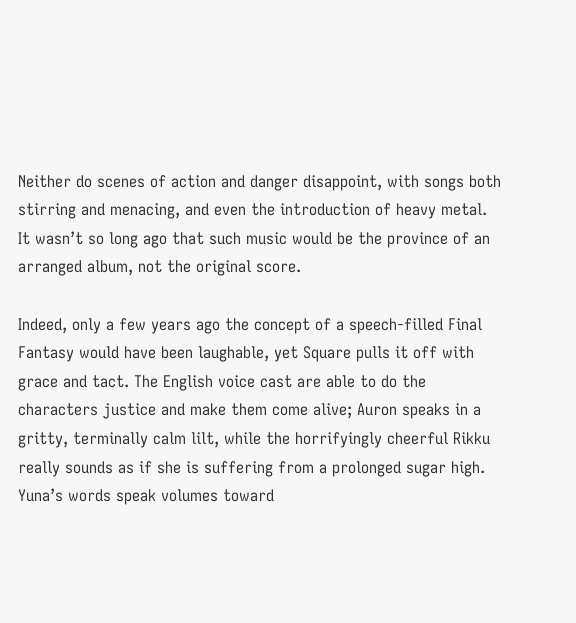Neither do scenes of action and danger disappoint, with songs both stirring and menacing, and even the introduction of heavy metal. It wasn’t so long ago that such music would be the province of an arranged album, not the original score.

Indeed, only a few years ago the concept of a speech-filled Final Fantasy would have been laughable, yet Square pulls it off with grace and tact. The English voice cast are able to do the characters justice and make them come alive; Auron speaks in a gritty, terminally calm lilt, while the horrifyingly cheerful Rikku really sounds as if she is suffering from a prolonged sugar high. Yuna’s words speak volumes toward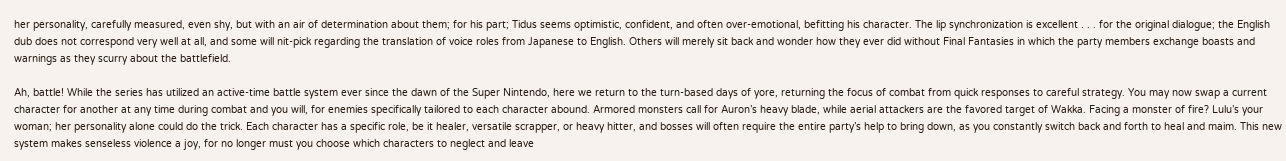her personality, carefully measured, even shy, but with an air of determination about them; for his part; Tidus seems optimistic, confident, and often over-emotional, befitting his character. The lip synchronization is excellent . . . for the original dialogue; the English dub does not correspond very well at all, and some will nit-pick regarding the translation of voice roles from Japanese to English. Others will merely sit back and wonder how they ever did without Final Fantasies in which the party members exchange boasts and warnings as they scurry about the battlefield.

Ah, battle! While the series has utilized an active-time battle system ever since the dawn of the Super Nintendo, here we return to the turn-based days of yore, returning the focus of combat from quick responses to careful strategy. You may now swap a current character for another at any time during combat and you will, for enemies specifically tailored to each character abound. Armored monsters call for Auron’s heavy blade, while aerial attackers are the favored target of Wakka. Facing a monster of fire? Lulu’s your woman; her personality alone could do the trick. Each character has a specific role, be it healer, versatile scrapper, or heavy hitter, and bosses will often require the entire party’s help to bring down, as you constantly switch back and forth to heal and maim. This new system makes senseless violence a joy, for no longer must you choose which characters to neglect and leave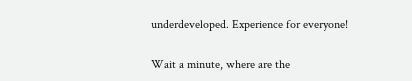underdeveloped. Experience for everyone!

Wait a minute, where are the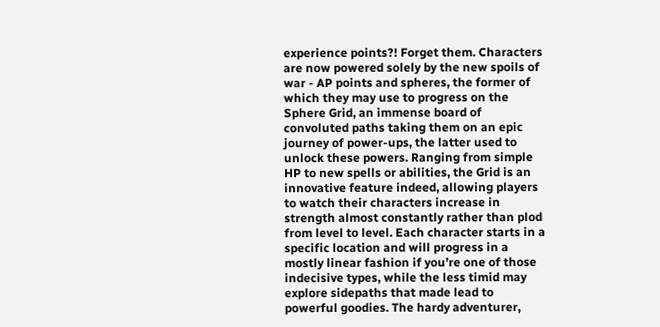experience points?! Forget them. Characters are now powered solely by the new spoils of war - AP points and spheres, the former of which they may use to progress on the Sphere Grid, an immense board of convoluted paths taking them on an epic journey of power-ups, the latter used to unlock these powers. Ranging from simple HP to new spells or abilities, the Grid is an innovative feature indeed, allowing players to watch their characters increase in strength almost constantly rather than plod from level to level. Each character starts in a specific location and will progress in a mostly linear fashion if you’re one of those indecisive types, while the less timid may explore sidepaths that made lead to powerful goodies. The hardy adventurer,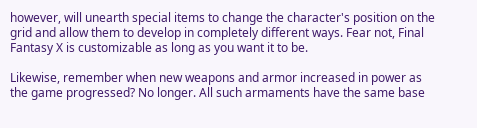however, will unearth special items to change the character's position on the grid and allow them to develop in completely different ways. Fear not, Final Fantasy X is customizable as long as you want it to be.

Likewise, remember when new weapons and armor increased in power as the game progressed? No longer. All such armaments have the same base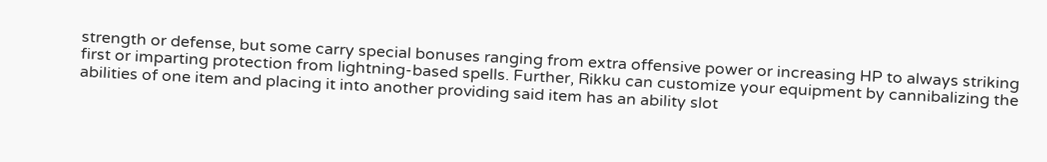strength or defense, but some carry special bonuses ranging from extra offensive power or increasing HP to always striking first or imparting protection from lightning-based spells. Further, Rikku can customize your equipment by cannibalizing the abilities of one item and placing it into another providing said item has an ability slot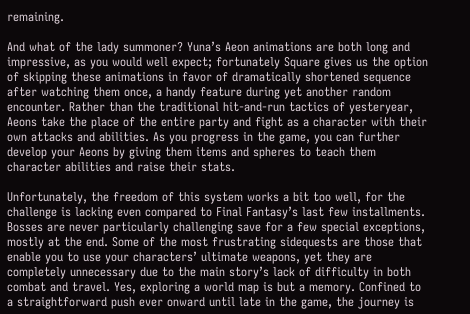remaining.

And what of the lady summoner? Yuna’s Aeon animations are both long and impressive, as you would well expect; fortunately Square gives us the option of skipping these animations in favor of dramatically shortened sequence after watching them once, a handy feature during yet another random encounter. Rather than the traditional hit-and-run tactics of yesteryear, Aeons take the place of the entire party and fight as a character with their own attacks and abilities. As you progress in the game, you can further develop your Aeons by giving them items and spheres to teach them character abilities and raise their stats.

Unfortunately, the freedom of this system works a bit too well, for the challenge is lacking even compared to Final Fantasy’s last few installments. Bosses are never particularly challenging save for a few special exceptions, mostly at the end. Some of the most frustrating sidequests are those that enable you to use your characters’ ultimate weapons, yet they are completely unnecessary due to the main story’s lack of difficulty in both combat and travel. Yes, exploring a world map is but a memory. Confined to a straightforward push ever onward until late in the game, the journey is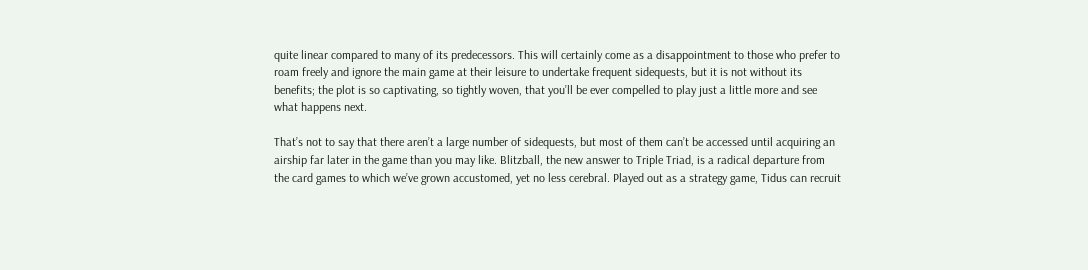quite linear compared to many of its predecessors. This will certainly come as a disappointment to those who prefer to roam freely and ignore the main game at their leisure to undertake frequent sidequests, but it is not without its benefits; the plot is so captivating, so tightly woven, that you’ll be ever compelled to play just a little more and see what happens next.

That’s not to say that there aren’t a large number of sidequests, but most of them can’t be accessed until acquiring an airship far later in the game than you may like. Blitzball, the new answer to Triple Triad, is a radical departure from the card games to which we’ve grown accustomed, yet no less cerebral. Played out as a strategy game, Tidus can recruit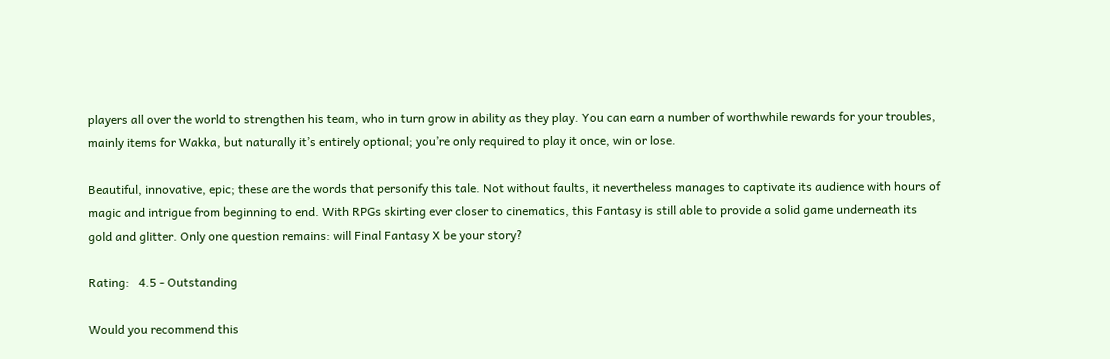players all over the world to strengthen his team, who in turn grow in ability as they play. You can earn a number of worthwhile rewards for your troubles, mainly items for Wakka, but naturally it’s entirely optional; you’re only required to play it once, win or lose.

Beautiful, innovative, epic; these are the words that personify this tale. Not without faults, it nevertheless manages to captivate its audience with hours of magic and intrigue from beginning to end. With RPGs skirting ever closer to cinematics, this Fantasy is still able to provide a solid game underneath its gold and glitter. Only one question remains: will Final Fantasy X be your story?

Rating:   4.5 - Outstanding

Would you recommend this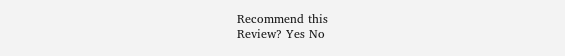Recommend this
Review? Yes No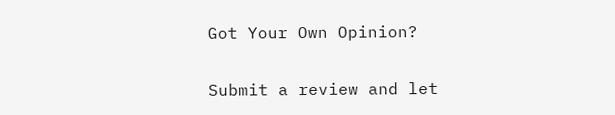Got Your Own Opinion?

Submit a review and let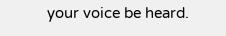your voice be heard.